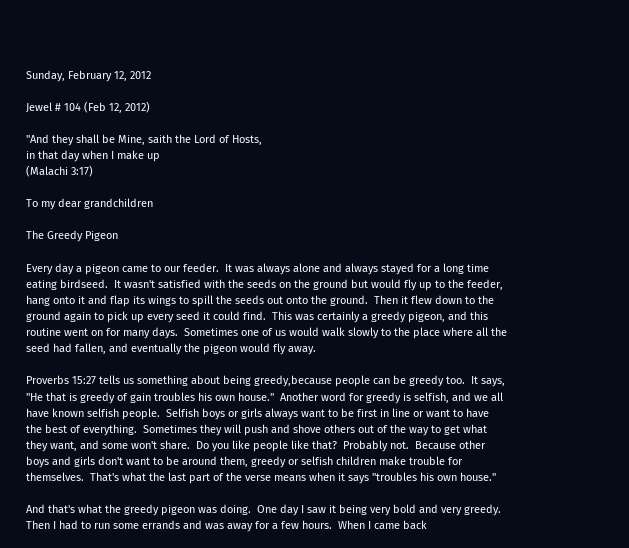Sunday, February 12, 2012

Jewel # 104 (Feb 12, 2012)

"And they shall be Mine, saith the Lord of Hosts,
in that day when I make up
(Malachi 3:17)

To my dear grandchildren

The Greedy Pigeon

Every day a pigeon came to our feeder.  It was always alone and always stayed for a long time eating birdseed.  It wasn't satisfied with the seeds on the ground but would fly up to the feeder, hang onto it and flap its wings to spill the seeds out onto the ground.  Then it flew down to the ground again to pick up every seed it could find.  This was certainly a greedy pigeon, and this routine went on for many days.  Sometimes one of us would walk slowly to the place where all the seed had fallen, and eventually the pigeon would fly away.

Proverbs 15:27 tells us something about being greedy,because people can be greedy too.  It says, "He that is greedy of gain troubles his own house."  Another word for greedy is selfish, and we all have known selfish people.  Selfish boys or girls always want to be first in line or want to have the best of everything.  Sometimes they will push and shove others out of the way to get what they want, and some won't share.  Do you like people like that?  Probably not.  Because other boys and girls don't want to be around them, greedy or selfish children make trouble for themselves.  That's what the last part of the verse means when it says "troubles his own house."

And that's what the greedy pigeon was doing.  One day I saw it being very bold and very greedy.  Then I had to run some errands and was away for a few hours.  When I came back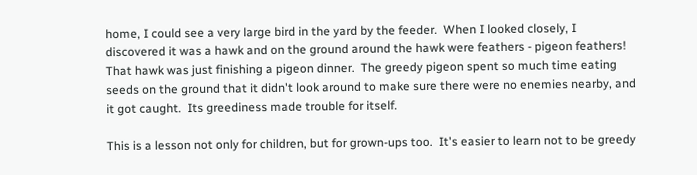home, I could see a very large bird in the yard by the feeder.  When I looked closely, I discovered it was a hawk and on the ground around the hawk were feathers - pigeon feathers!  That hawk was just finishing a pigeon dinner.  The greedy pigeon spent so much time eating seeds on the ground that it didn't look around to make sure there were no enemies nearby, and it got caught.  Its greediness made trouble for itself.

This is a lesson not only for children, but for grown-ups too.  It's easier to learn not to be greedy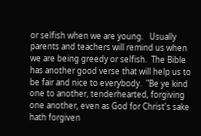or selfish when we are young.   Usually parents and teachers will remind us when we are being greedy or selfish.  The Bible has another good verse that will help us to be fair and nice to everybody.  "Be ye kind one to another, tenderhearted, forgiving one another, even as God for Christ's sake hath forgiven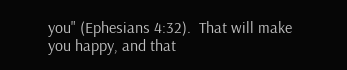you" (Ephesians 4:32).  That will make you happy, and that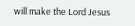will make the Lord Jesus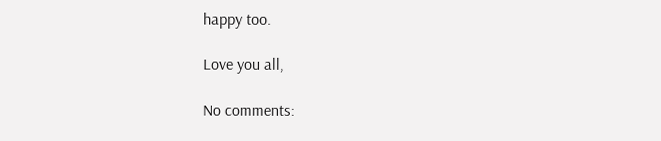happy too.

Love you all,

No comments: